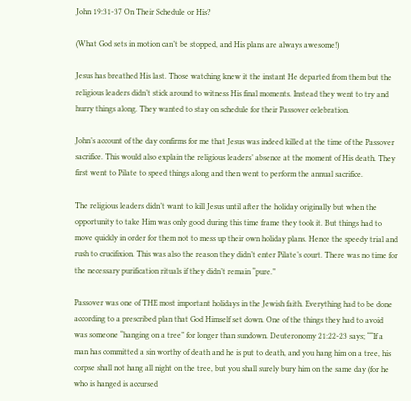John 19:31-37 On Their Schedule or His?

(What God sets in motion can’t be stopped, and His plans are always awesome!)

Jesus has breathed His last. Those watching knew it the instant He departed from them but the religious leaders didn’t stick around to witness His final moments. Instead they went to try and hurry things along. They wanted to stay on schedule for their Passover celebration.

John’s account of the day confirms for me that Jesus was indeed killed at the time of the Passover sacrifice. This would also explain the religious leaders’ absence at the moment of His death. They first went to Pilate to speed things along and then went to perform the annual sacrifice.

The religious leaders didn’t want to kill Jesus until after the holiday originally but when the opportunity to take Him was only good during this time frame they took it. But things had to move quickly in order for them not to mess up their own holiday plans. Hence the speedy trial and rush to crucifixion. This was also the reason they didn’t enter Pilate’s court. There was no time for the necessary purification rituals if they didn’t remain “pure.”

Passover was one of THE most important holidays in the Jewish faith. Everything had to be done according to a prescribed plan that God Himself set down. One of the things they had to avoid was someone “hanging on a tree” for longer than sundown. Deuteronomy 21:22-23 says; ““If a man has committed a sin worthy of death and he is put to death, and you hang him on a tree, his corpse shall not hang all night on the tree, but you shall surely bury him on the same day (for he who is hanged is accursed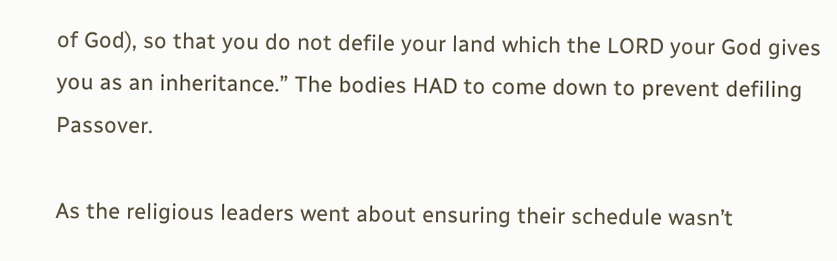of God), so that you do not defile your land which the LORD your God gives you as an inheritance.” The bodies HAD to come down to prevent defiling Passover.

As the religious leaders went about ensuring their schedule wasn’t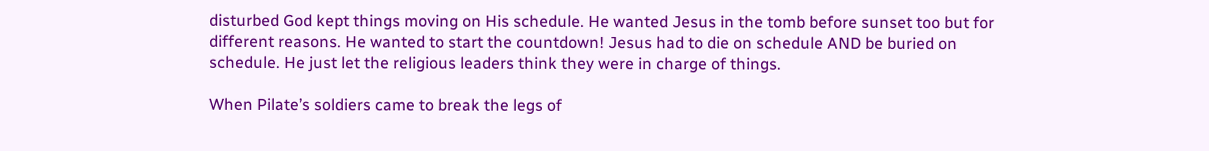disturbed God kept things moving on His schedule. He wanted Jesus in the tomb before sunset too but for different reasons. He wanted to start the countdown! Jesus had to die on schedule AND be buried on schedule. He just let the religious leaders think they were in charge of things.

When Pilate’s soldiers came to break the legs of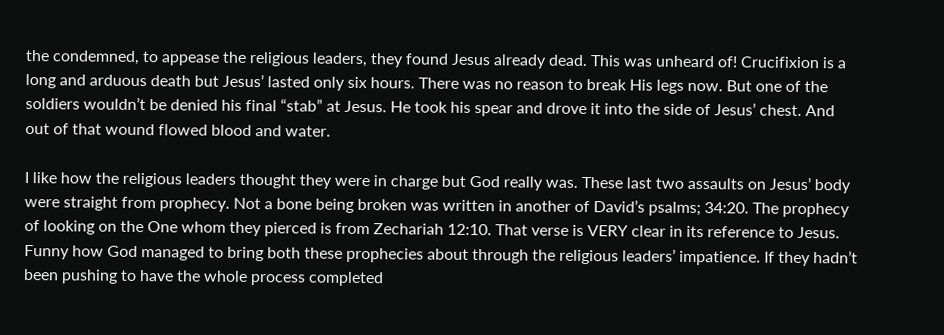the condemned, to appease the religious leaders, they found Jesus already dead. This was unheard of! Crucifixion is a long and arduous death but Jesus’ lasted only six hours. There was no reason to break His legs now. But one of the soldiers wouldn’t be denied his final “stab” at Jesus. He took his spear and drove it into the side of Jesus’ chest. And out of that wound flowed blood and water.

I like how the religious leaders thought they were in charge but God really was. These last two assaults on Jesus’ body were straight from prophecy. Not a bone being broken was written in another of David’s psalms; 34:20. The prophecy of looking on the One whom they pierced is from Zechariah 12:10. That verse is VERY clear in its reference to Jesus. Funny how God managed to bring both these prophecies about through the religious leaders’ impatience. If they hadn’t been pushing to have the whole process completed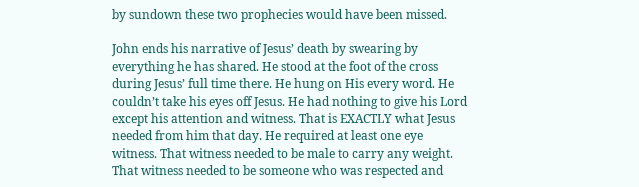by sundown these two prophecies would have been missed.

John ends his narrative of Jesus’ death by swearing by everything he has shared. He stood at the foot of the cross during Jesus’ full time there. He hung on His every word. He couldn’t take his eyes off Jesus. He had nothing to give his Lord except his attention and witness. That is EXACTLY what Jesus needed from him that day. He required at least one eye witness. That witness needed to be male to carry any weight. That witness needed to be someone who was respected and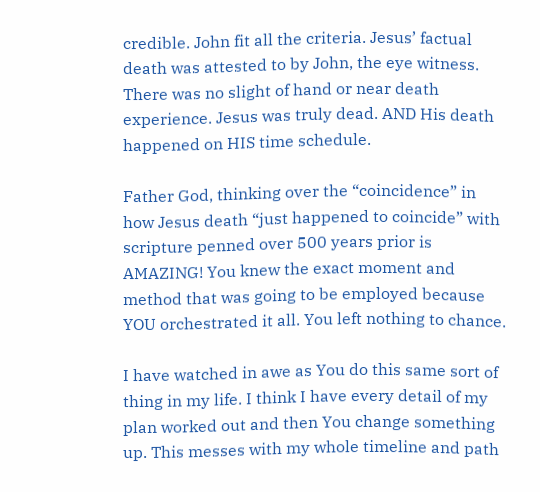credible. John fit all the criteria. Jesus’ factual death was attested to by John, the eye witness. There was no slight of hand or near death experience. Jesus was truly dead. AND His death happened on HIS time schedule.

Father God, thinking over the “coincidence” in how Jesus death “just happened to coincide” with scripture penned over 500 years prior is AMAZING! You knew the exact moment and method that was going to be employed because YOU orchestrated it all. You left nothing to chance.

I have watched in awe as You do this same sort of thing in my life. I think I have every detail of my plan worked out and then You change something up. This messes with my whole timeline and path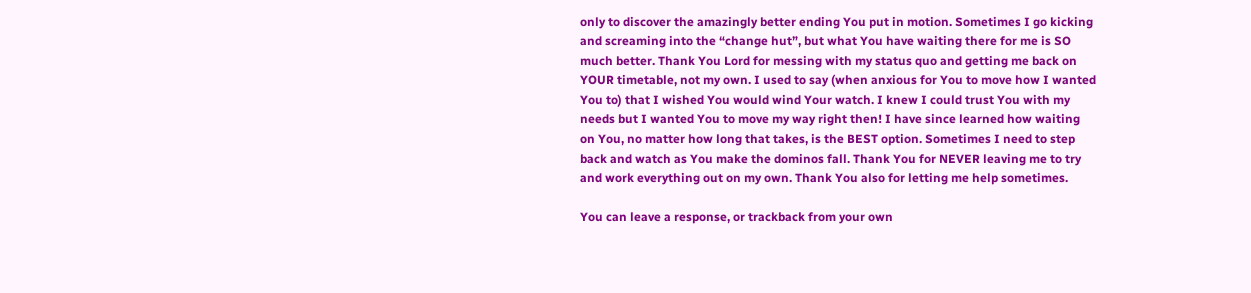only to discover the amazingly better ending You put in motion. Sometimes I go kicking and screaming into the “change hut”, but what You have waiting there for me is SO much better. Thank You Lord for messing with my status quo and getting me back on YOUR timetable, not my own. I used to say (when anxious for You to move how I wanted You to) that I wished You would wind Your watch. I knew I could trust You with my needs but I wanted You to move my way right then! I have since learned how waiting on You, no matter how long that takes, is the BEST option. Sometimes I need to step back and watch as You make the dominos fall. Thank You for NEVER leaving me to try and work everything out on my own. Thank You also for letting me help sometimes.

You can leave a response, or trackback from your own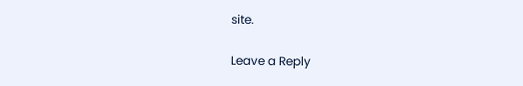site.

Leave a Reply